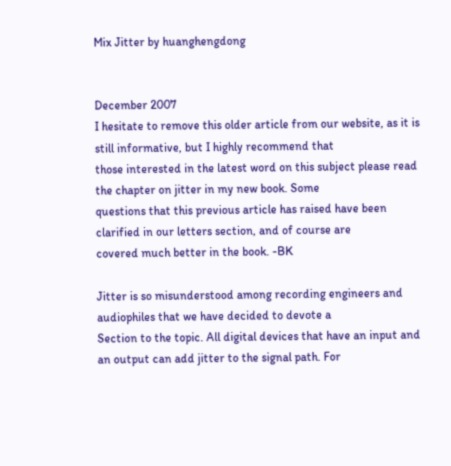Mix Jitter by huanghengdong


December 2007
I hesitate to remove this older article from our website, as it is still informative, but I highly recommend that
those interested in the latest word on this subject please read the chapter on jitter in my new book. Some
questions that this previous article has raised have been clarified in our letters section, and of course are
covered much better in the book. -BK

Jitter is so misunderstood among recording engineers and audiophiles that we have decided to devote a
Section to the topic. All digital devices that have an input and an output can add jitter to the signal path. For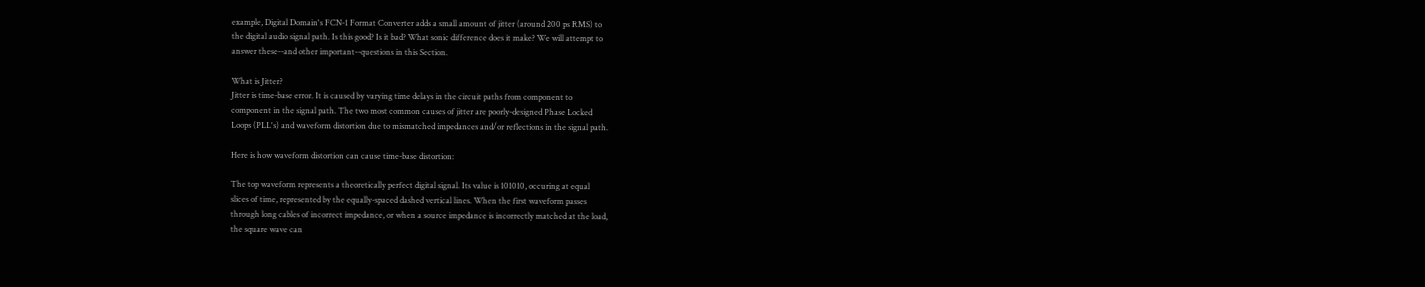example, Digital Domain's FCN-1 Format Converter adds a small amount of jitter (around 200 ps RMS) to
the digital audio signal path. Is this good? Is it bad? What sonic difference does it make? We will attempt to
answer these--and other important--questions in this Section.

What is Jitter?
Jitter is time-base error. It is caused by varying time delays in the circuit paths from component to
component in the signal path. The two most common causes of jitter are poorly-designed Phase Locked
Loops (PLL's) and waveform distortion due to mismatched impedances and/or reflections in the signal path.

Here is how waveform distortion can cause time-base distortion:

The top waveform represents a theoretically perfect digital signal. Its value is 101010, occuring at equal
slices of time, represented by the equally-spaced dashed vertical lines. When the first waveform passes
through long cables of incorrect impedance, or when a source impedance is incorrectly matched at the load,
the square wave can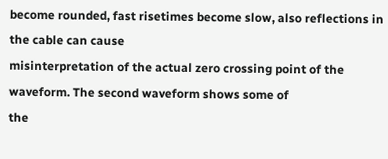become rounded, fast risetimes become slow, also reflections in the cable can cause
misinterpretation of the actual zero crossing point of the waveform. The second waveform shows some of
the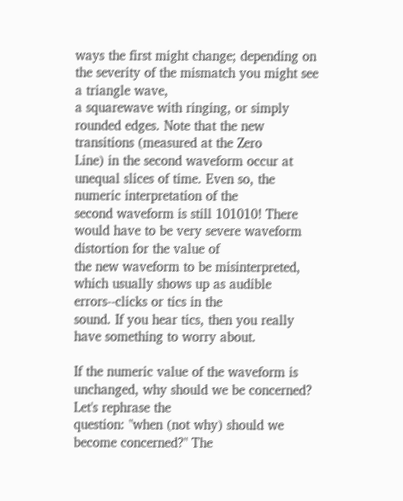ways the first might change; depending on the severity of the mismatch you might see a triangle wave,
a squarewave with ringing, or simply rounded edges. Note that the new transitions (measured at the Zero
Line) in the second waveform occur at unequal slices of time. Even so, the numeric interpretation of the
second waveform is still 101010! There would have to be very severe waveform distortion for the value of
the new waveform to be misinterpreted, which usually shows up as audible errors--clicks or tics in the
sound. If you hear tics, then you really have something to worry about.

If the numeric value of the waveform is unchanged, why should we be concerned? Let's rephrase the
question: "when (not why) should we become concerned?" The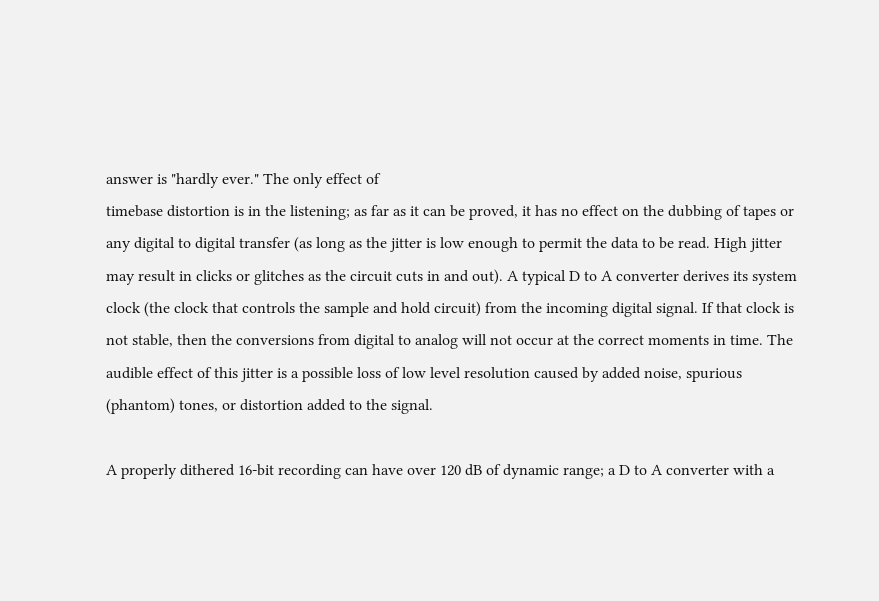answer is "hardly ever." The only effect of
timebase distortion is in the listening; as far as it can be proved, it has no effect on the dubbing of tapes or
any digital to digital transfer (as long as the jitter is low enough to permit the data to be read. High jitter
may result in clicks or glitches as the circuit cuts in and out). A typical D to A converter derives its system
clock (the clock that controls the sample and hold circuit) from the incoming digital signal. If that clock is
not stable, then the conversions from digital to analog will not occur at the correct moments in time. The
audible effect of this jitter is a possible loss of low level resolution caused by added noise, spurious
(phantom) tones, or distortion added to the signal.

A properly dithered 16-bit recording can have over 120 dB of dynamic range; a D to A converter with a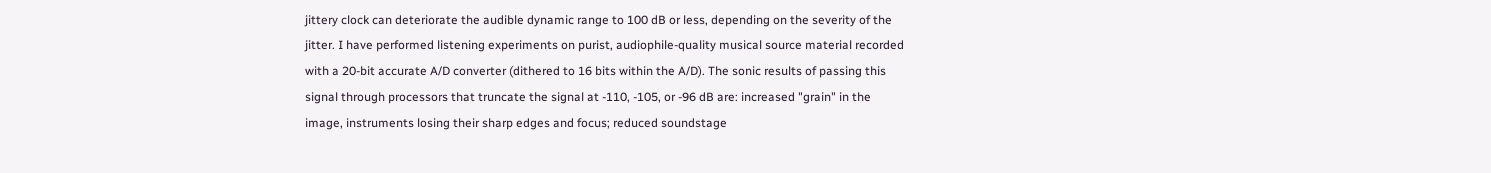jittery clock can deteriorate the audible dynamic range to 100 dB or less, depending on the severity of the
jitter. I have performed listening experiments on purist, audiophile-quality musical source material recorded
with a 20-bit accurate A/D converter (dithered to 16 bits within the A/D). The sonic results of passing this
signal through processors that truncate the signal at -110, -105, or -96 dB are: increased "grain" in the
image, instruments losing their sharp edges and focus; reduced soundstage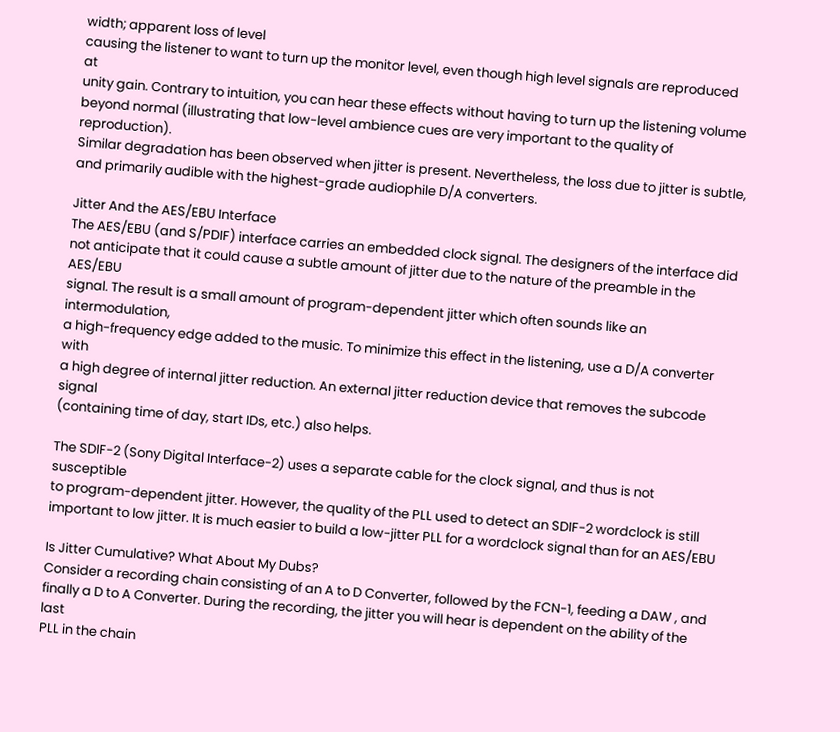width; apparent loss of level
causing the listener to want to turn up the monitor level, even though high level signals are reproduced at
unity gain. Contrary to intuition, you can hear these effects without having to turn up the listening volume
beyond normal (illustrating that low-level ambience cues are very important to the quality of reproduction).
Similar degradation has been observed when jitter is present. Nevertheless, the loss due to jitter is subtle,
and primarily audible with the highest-grade audiophile D/A converters.

Jitter And the AES/EBU Interface
The AES/EBU (and S/PDIF) interface carries an embedded clock signal. The designers of the interface did
not anticipate that it could cause a subtle amount of jitter due to the nature of the preamble in the AES/EBU
signal. The result is a small amount of program-dependent jitter which often sounds like an intermodulation,
a high-frequency edge added to the music. To minimize this effect in the listening, use a D/A converter with
a high degree of internal jitter reduction. An external jitter reduction device that removes the subcode signal
(containing time of day, start IDs, etc.) also helps.

The SDIF-2 (Sony Digital Interface-2) uses a separate cable for the clock signal, and thus is not susceptible
to program-dependent jitter. However, the quality of the PLL used to detect an SDIF-2 wordclock is still
important to low jitter. It is much easier to build a low-jitter PLL for a wordclock signal than for an AES/EBU

Is Jitter Cumulative? What About My Dubs?
Consider a recording chain consisting of an A to D Converter, followed by the FCN-1, feeding a DAW , and
finally a D to A Converter. During the recording, the jitter you will hear is dependent on the ability of the last
PLL in the chain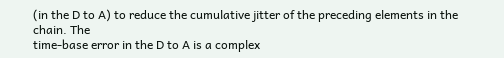(in the D to A) to reduce the cumulative jitter of the preceding elements in the chain. The
time-base error in the D to A is a complex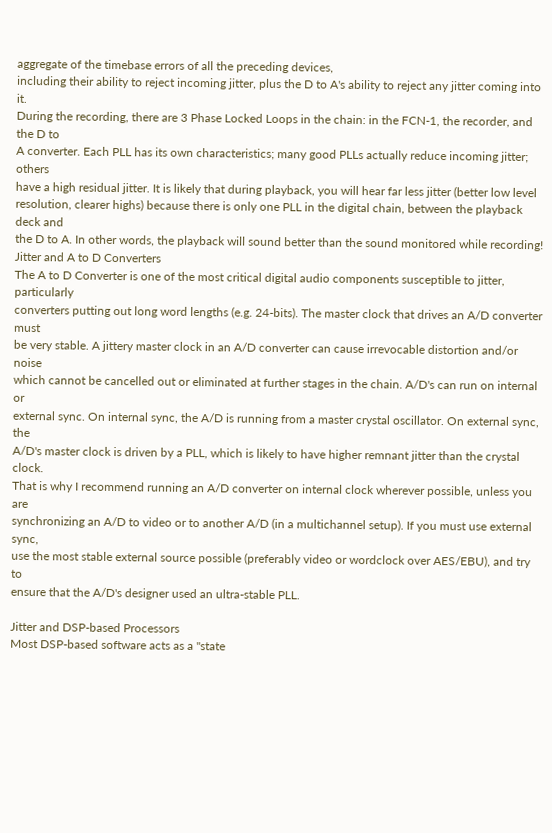aggregate of the timebase errors of all the preceding devices,
including their ability to reject incoming jitter, plus the D to A's ability to reject any jitter coming into it.
During the recording, there are 3 Phase Locked Loops in the chain: in the FCN-1, the recorder, and the D to
A converter. Each PLL has its own characteristics; many good PLLs actually reduce incoming jitter; others
have a high residual jitter. It is likely that during playback, you will hear far less jitter (better low level
resolution, clearer highs) because there is only one PLL in the digital chain, between the playback deck and
the D to A. In other words, the playback will sound better than the sound monitored while recording!
Jitter and A to D Converters
The A to D Converter is one of the most critical digital audio components susceptible to jitter, particularly
converters putting out long word lengths (e.g. 24-bits). The master clock that drives an A/D converter must
be very stable. A jittery master clock in an A/D converter can cause irrevocable distortion and/or noise
which cannot be cancelled out or eliminated at further stages in the chain. A/D's can run on internal or
external sync. On internal sync, the A/D is running from a master crystal oscillator. On external sync, the
A/D's master clock is driven by a PLL, which is likely to have higher remnant jitter than the crystal clock.
That is why I recommend running an A/D converter on internal clock wherever possible, unless you are
synchronizing an A/D to video or to another A/D (in a multichannel setup). If you must use external sync,
use the most stable external source possible (preferably video or wordclock over AES/EBU), and try to
ensure that the A/D's designer used an ultra-stable PLL.

Jitter and DSP-based Processors
Most DSP-based software acts as a "state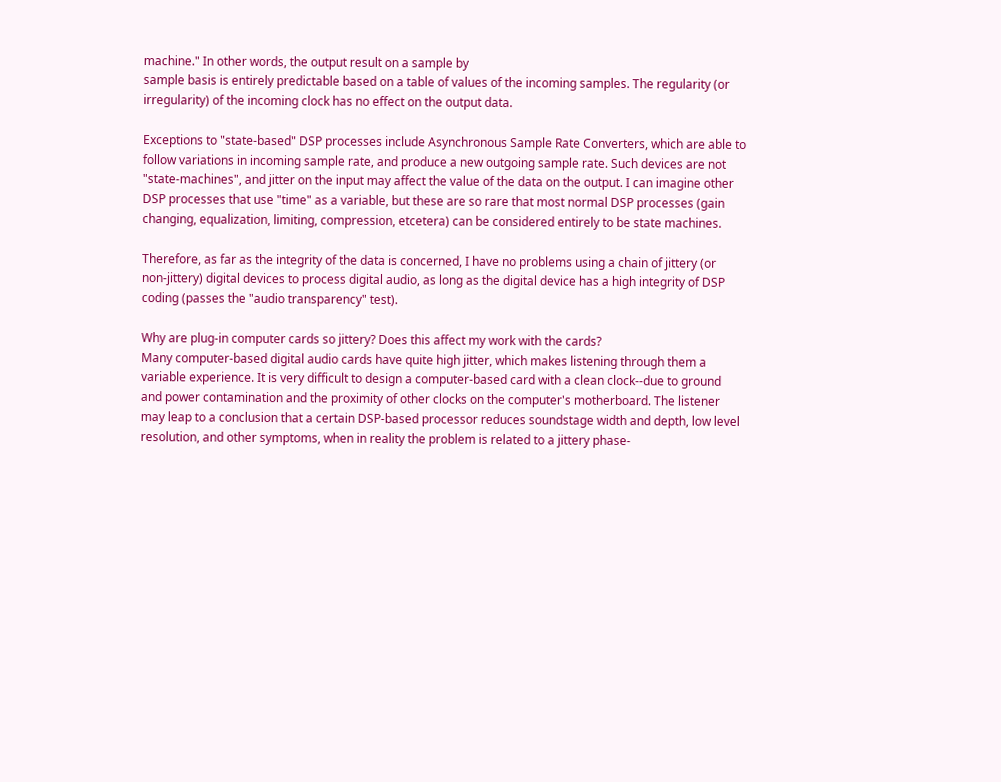machine." In other words, the output result on a sample by
sample basis is entirely predictable based on a table of values of the incoming samples. The regularity (or
irregularity) of the incoming clock has no effect on the output data.

Exceptions to "state-based" DSP processes include Asynchronous Sample Rate Converters, which are able to
follow variations in incoming sample rate, and produce a new outgoing sample rate. Such devices are not
"state-machines", and jitter on the input may affect the value of the data on the output. I can imagine other
DSP processes that use "time" as a variable, but these are so rare that most normal DSP processes (gain
changing, equalization, limiting, compression, etcetera) can be considered entirely to be state machines.

Therefore, as far as the integrity of the data is concerned, I have no problems using a chain of jittery (or
non-jittery) digital devices to process digital audio, as long as the digital device has a high integrity of DSP
coding (passes the "audio transparency" test).

Why are plug-in computer cards so jittery? Does this affect my work with the cards?
Many computer-based digital audio cards have quite high jitter, which makes listening through them a
variable experience. It is very difficult to design a computer-based card with a clean clock--due to ground
and power contamination and the proximity of other clocks on the computer's motherboard. The listener
may leap to a conclusion that a certain DSP-based processor reduces soundstage width and depth, low level
resolution, and other symptoms, when in reality the problem is related to a jittery phase-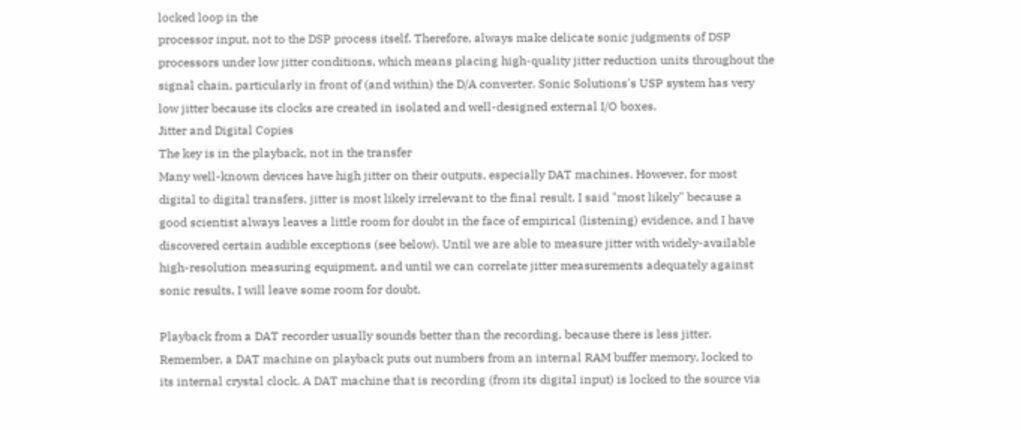locked loop in the
processor input, not to the DSP process itself. Therefore, always make delicate sonic judgments of DSP
processors under low jitter conditions, which means placing high-quality jitter reduction units throughout the
signal chain, particularly in front of (and within) the D/A converter. Sonic Solutions's USP system has very
low jitter because its clocks are created in isolated and well-designed external I/O boxes.
Jitter and Digital Copies
The key is in the playback, not in the transfer
Many well-known devices have high jitter on their outputs, especially DAT machines. However, for most
digital to digital transfers, jitter is most likely irrelevant to the final result. I said "most likely" because a
good scientist always leaves a little room for doubt in the face of empirical (listening) evidence, and I have
discovered certain audible exceptions (see below). Until we are able to measure jitter with widely-available
high-resolution measuring equipment, and until we can correlate jitter measurements adequately against
sonic results, I will leave some room for doubt.

Playback from a DAT recorder usually sounds better than the recording, because there is less jitter.
Remember, a DAT machine on playback puts out numbers from an internal RAM buffer memory, locked to
its internal crystal clock. A DAT machine that is recording (from its digital input) is locked to the source via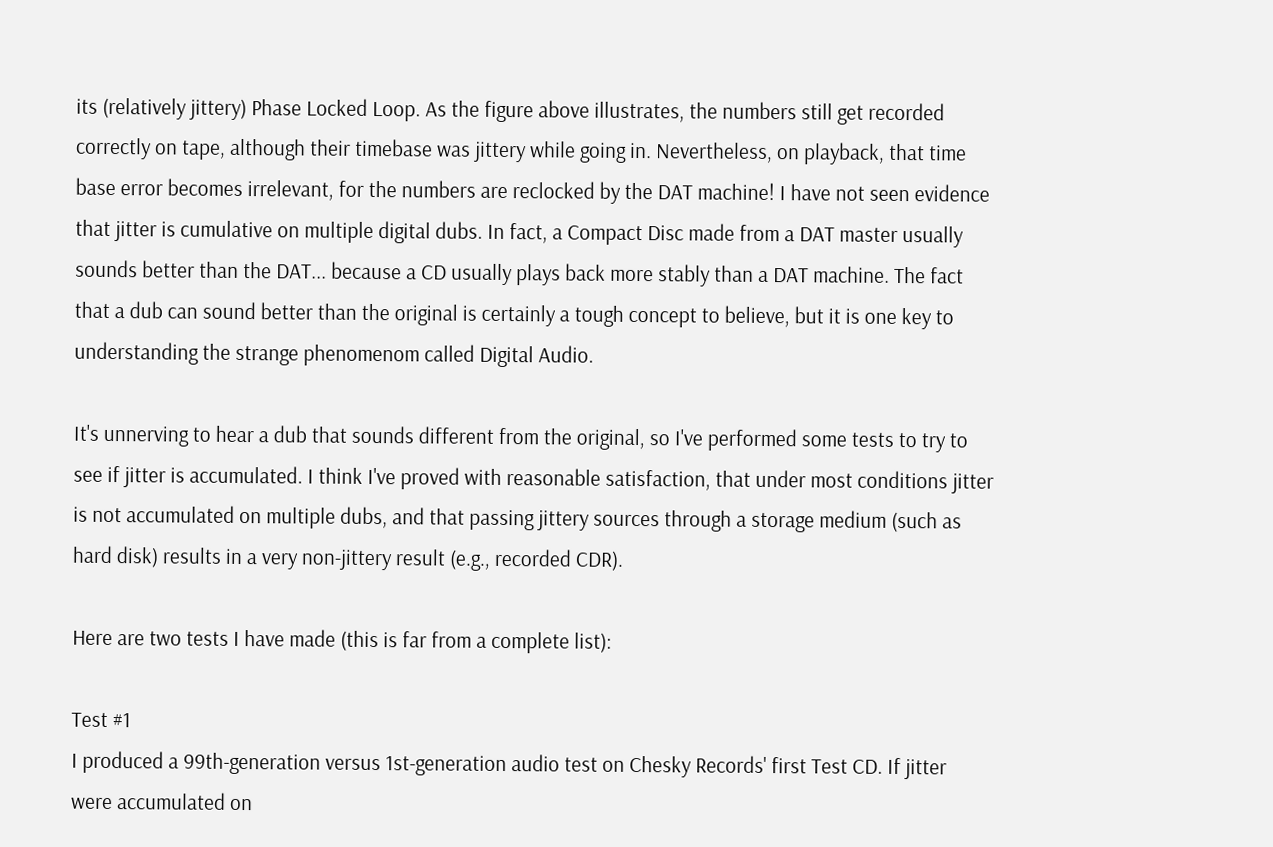its (relatively jittery) Phase Locked Loop. As the figure above illustrates, the numbers still get recorded
correctly on tape, although their timebase was jittery while going in. Nevertheless, on playback, that time
base error becomes irrelevant, for the numbers are reclocked by the DAT machine! I have not seen evidence
that jitter is cumulative on multiple digital dubs. In fact, a Compact Disc made from a DAT master usually
sounds better than the DAT... because a CD usually plays back more stably than a DAT machine. The fact
that a dub can sound better than the original is certainly a tough concept to believe, but it is one key to
understanding the strange phenomenom called Digital Audio.

It's unnerving to hear a dub that sounds different from the original, so I've performed some tests to try to
see if jitter is accumulated. I think I've proved with reasonable satisfaction, that under most conditions jitter
is not accumulated on multiple dubs, and that passing jittery sources through a storage medium (such as
hard disk) results in a very non-jittery result (e.g., recorded CDR).

Here are two tests I have made (this is far from a complete list):

Test #1
I produced a 99th-generation versus 1st-generation audio test on Chesky Records' first Test CD. If jitter
were accumulated on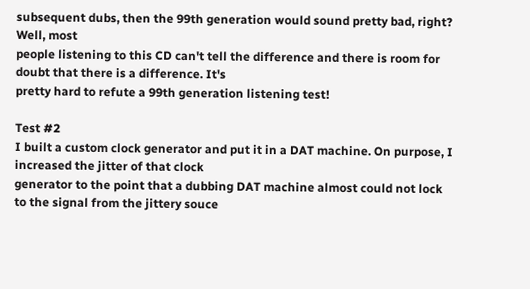subsequent dubs, then the 99th generation would sound pretty bad, right? Well, most
people listening to this CD can't tell the difference and there is room for doubt that there is a difference. It's
pretty hard to refute a 99th generation listening test!

Test #2
I built a custom clock generator and put it in a DAT machine. On purpose, I increased the jitter of that clock
generator to the point that a dubbing DAT machine almost could not lock to the signal from the jittery souce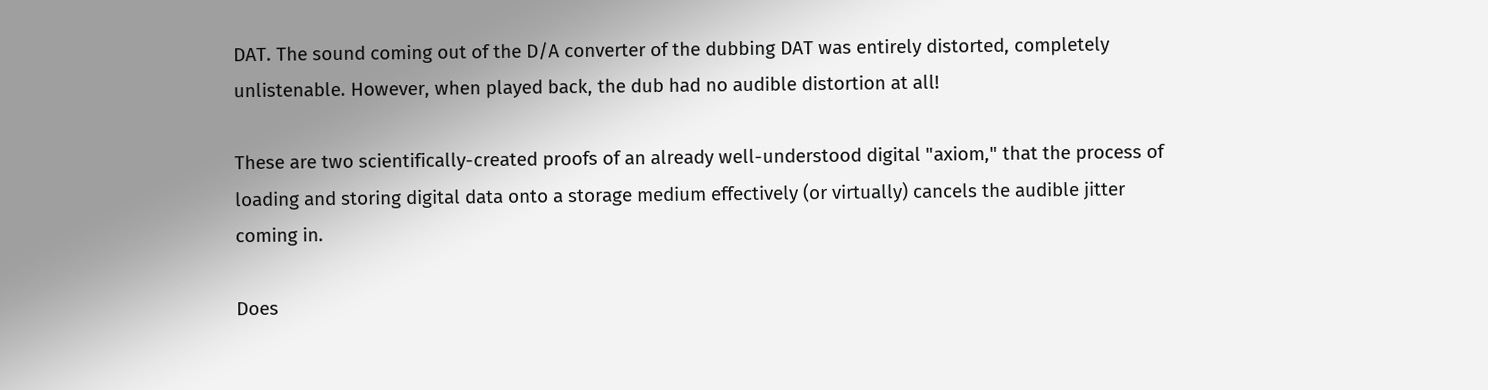DAT. The sound coming out of the D/A converter of the dubbing DAT was entirely distorted, completely
unlistenable. However, when played back, the dub had no audible distortion at all!

These are two scientifically-created proofs of an already well-understood digital "axiom," that the process of
loading and storing digital data onto a storage medium effectively (or virtually) cancels the audible jitter
coming in.

Does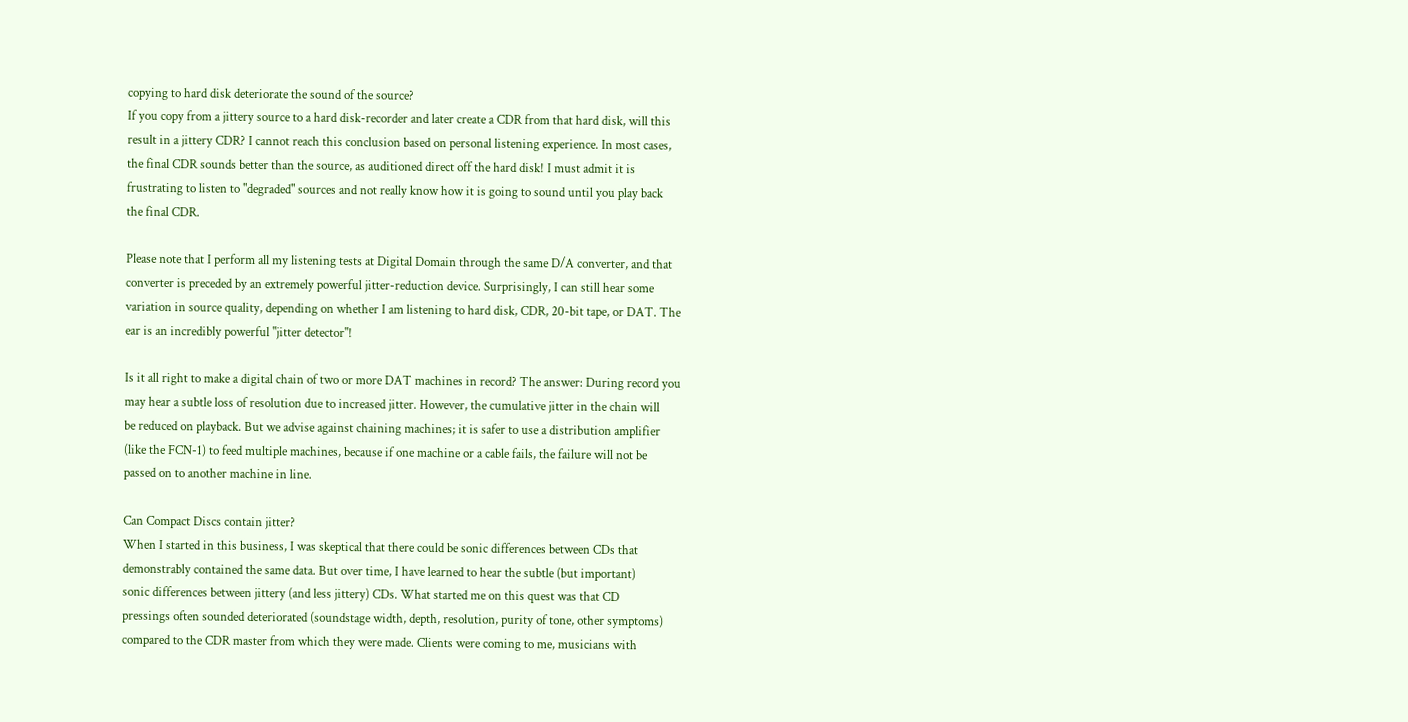copying to hard disk deteriorate the sound of the source?
If you copy from a jittery source to a hard disk-recorder and later create a CDR from that hard disk, will this
result in a jittery CDR? I cannot reach this conclusion based on personal listening experience. In most cases,
the final CDR sounds better than the source, as auditioned direct off the hard disk! I must admit it is
frustrating to listen to "degraded" sources and not really know how it is going to sound until you play back
the final CDR.

Please note that I perform all my listening tests at Digital Domain through the same D/A converter, and that
converter is preceded by an extremely powerful jitter-reduction device. Surprisingly, I can still hear some
variation in source quality, depending on whether I am listening to hard disk, CDR, 20-bit tape, or DAT. The
ear is an incredibly powerful "jitter detector"!

Is it all right to make a digital chain of two or more DAT machines in record? The answer: During record you
may hear a subtle loss of resolution due to increased jitter. However, the cumulative jitter in the chain will
be reduced on playback. But we advise against chaining machines; it is safer to use a distribution amplifier
(like the FCN-1) to feed multiple machines, because if one machine or a cable fails, the failure will not be
passed on to another machine in line.

Can Compact Discs contain jitter?
When I started in this business, I was skeptical that there could be sonic differences between CDs that
demonstrably contained the same data. But over time, I have learned to hear the subtle (but important)
sonic differences between jittery (and less jittery) CDs. What started me on this quest was that CD
pressings often sounded deteriorated (soundstage width, depth, resolution, purity of tone, other symptoms)
compared to the CDR master from which they were made. Clients were coming to me, musicians with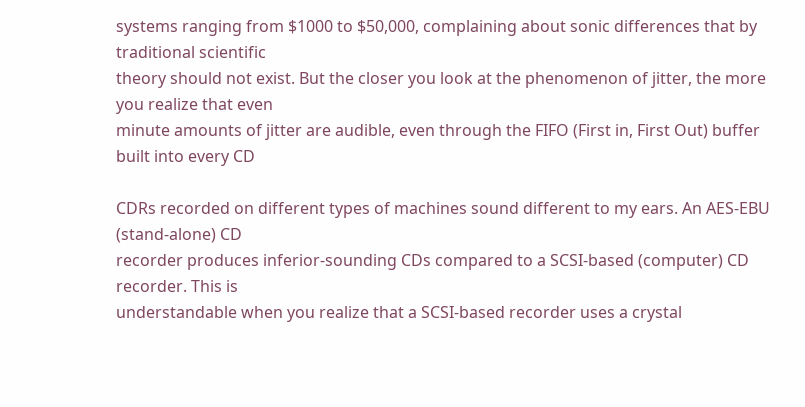systems ranging from $1000 to $50,000, complaining about sonic differences that by traditional scientific
theory should not exist. But the closer you look at the phenomenon of jitter, the more you realize that even
minute amounts of jitter are audible, even through the FIFO (First in, First Out) buffer built into every CD

CDRs recorded on different types of machines sound different to my ears. An AES-EBU (stand-alone) CD
recorder produces inferior-sounding CDs compared to a SCSI-based (computer) CD recorder. This is
understandable when you realize that a SCSI-based recorder uses a crystal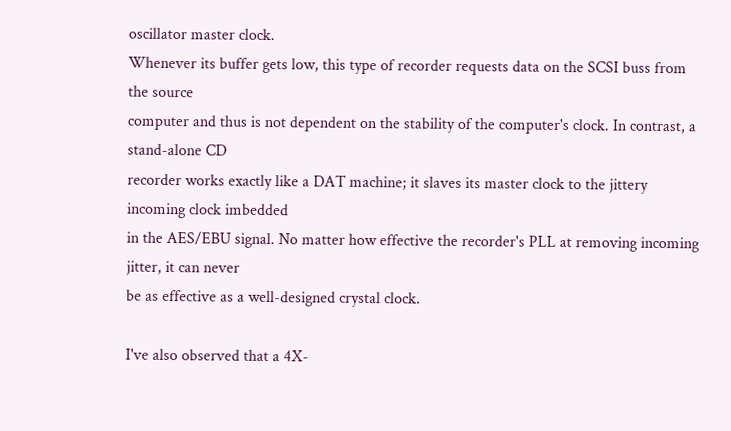oscillator master clock.
Whenever its buffer gets low, this type of recorder requests data on the SCSI buss from the source
computer and thus is not dependent on the stability of the computer's clock. In contrast, a stand-alone CD
recorder works exactly like a DAT machine; it slaves its master clock to the jittery incoming clock imbedded
in the AES/EBU signal. No matter how effective the recorder's PLL at removing incoming jitter, it can never
be as effective as a well-designed crystal clock.

I've also observed that a 4X-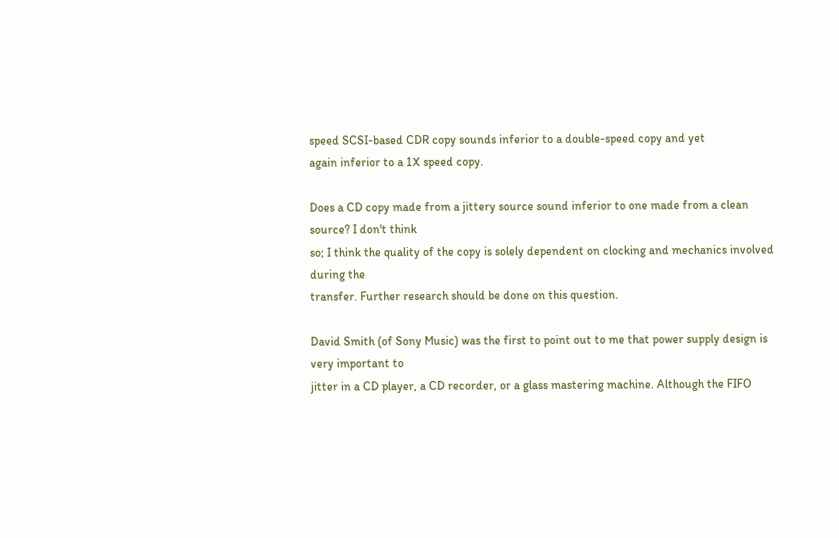speed SCSI-based CDR copy sounds inferior to a double-speed copy and yet
again inferior to a 1X speed copy.

Does a CD copy made from a jittery source sound inferior to one made from a clean source? I don't think
so; I think the quality of the copy is solely dependent on clocking and mechanics involved during the
transfer. Further research should be done on this question.

David Smith (of Sony Music) was the first to point out to me that power supply design is very important to
jitter in a CD player, a CD recorder, or a glass mastering machine. Although the FIFO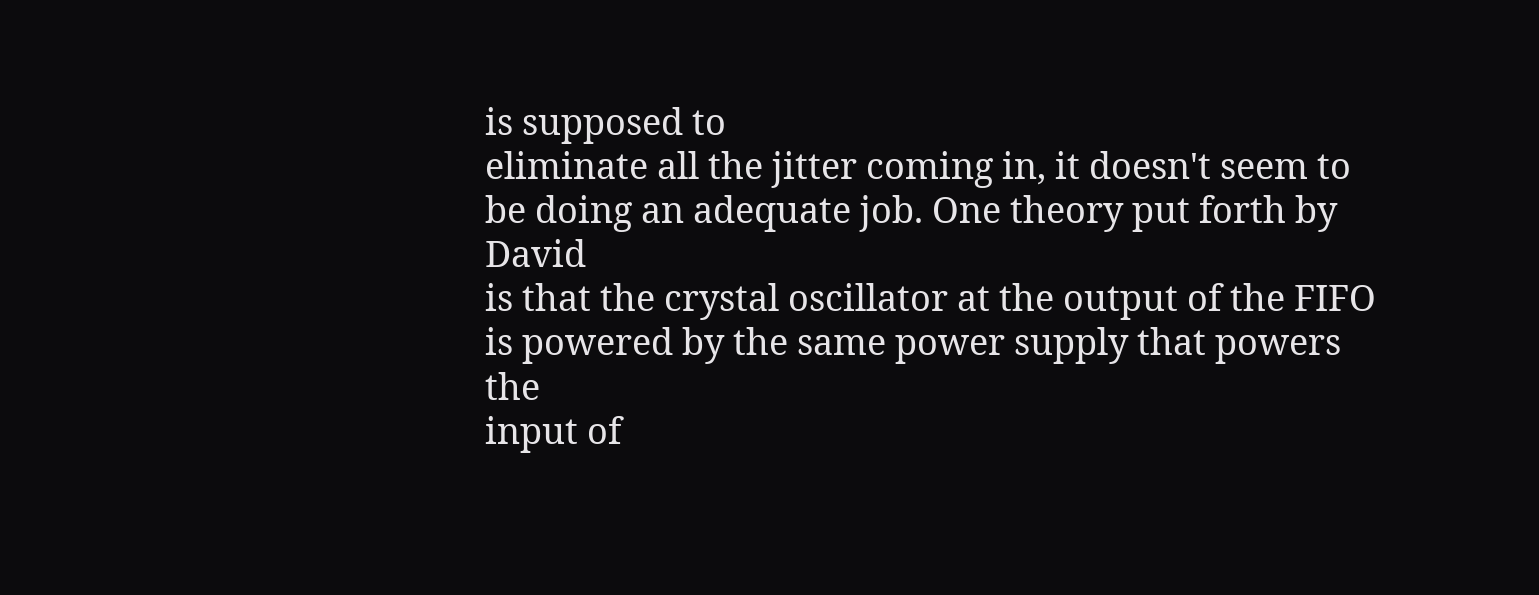is supposed to
eliminate all the jitter coming in, it doesn't seem to be doing an adequate job. One theory put forth by David
is that the crystal oscillator at the output of the FIFO is powered by the same power supply that powers the
input of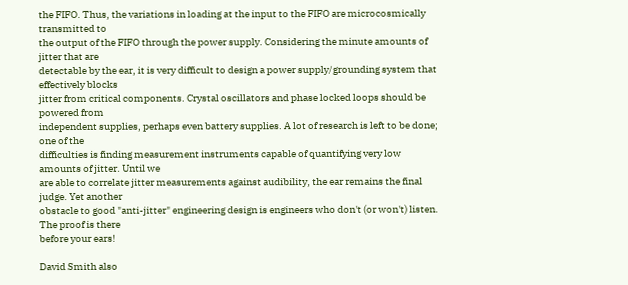the FIFO. Thus, the variations in loading at the input to the FIFO are microcosmically transmitted to
the output of the FIFO through the power supply. Considering the minute amounts of jitter that are
detectable by the ear, it is very difficult to design a power supply/grounding system that effectively blocks
jitter from critical components. Crystal oscillators and phase locked loops should be powered from
independent supplies, perhaps even battery supplies. A lot of research is left to be done; one of the
difficulties is finding measurement instruments capable of quantifying very low amounts of jitter. Until we
are able to correlate jitter measurements against audibility, the ear remains the final judge. Yet another
obstacle to good "anti-jitter" engineering design is engineers who don't (or won't) listen. The proof is there
before your ears!

David Smith also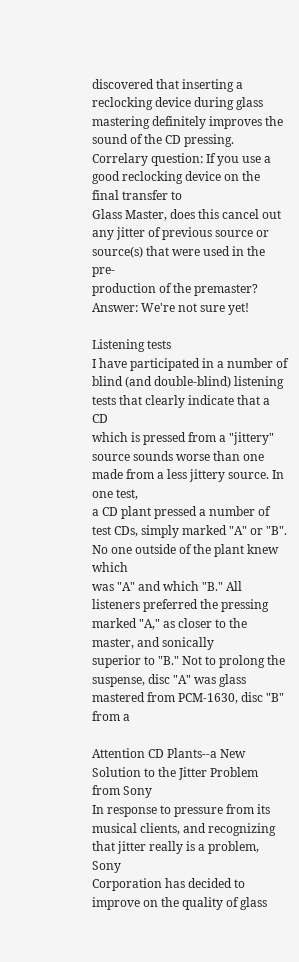discovered that inserting a reclocking device during glass mastering definitely improves the
sound of the CD pressing. Correlary question: If you use a good reclocking device on the final transfer to
Glass Master, does this cancel out any jitter of previous source or source(s) that were used in the pre-
production of the premaster? Answer: We're not sure yet!

Listening tests
I have participated in a number of blind (and double-blind) listening tests that clearly indicate that a CD
which is pressed from a "jittery" source sounds worse than one made from a less jittery source. In one test,
a CD plant pressed a number of test CDs, simply marked "A" or "B". No one outside of the plant knew which
was "A" and which "B." All listeners preferred the pressing marked "A," as closer to the master, and sonically
superior to "B." Not to prolong the suspense, disc "A" was glass mastered from PCM-1630, disc "B" from a

Attention CD Plants--a New Solution to the Jitter Problem from Sony
In response to pressure from its musical clients, and recognizing that jitter really is a problem, Sony
Corporation has decided to improve on the quality of glass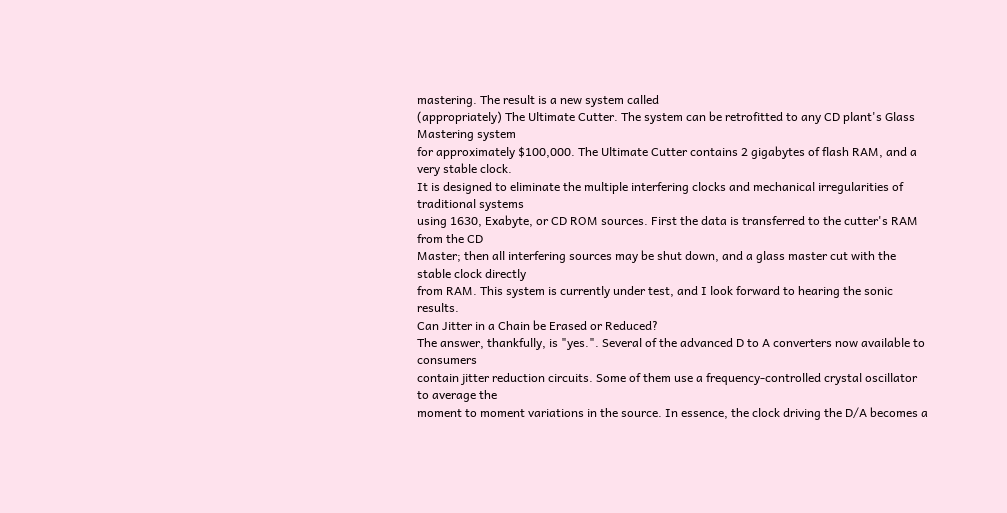mastering. The result is a new system called
(appropriately) The Ultimate Cutter. The system can be retrofitted to any CD plant's Glass Mastering system
for approximately $100,000. The Ultimate Cutter contains 2 gigabytes of flash RAM, and a very stable clock.
It is designed to eliminate the multiple interfering clocks and mechanical irregularities of traditional systems
using 1630, Exabyte, or CD ROM sources. First the data is transferred to the cutter's RAM from the CD
Master; then all interfering sources may be shut down, and a glass master cut with the stable clock directly
from RAM. This system is currently under test, and I look forward to hearing the sonic results.
Can Jitter in a Chain be Erased or Reduced?
The answer, thankfully, is "yes.". Several of the advanced D to A converters now available to consumers
contain jitter reduction circuits. Some of them use a frequency-controlled crystal oscillator to average the
moment to moment variations in the source. In essence, the clock driving the D/A becomes a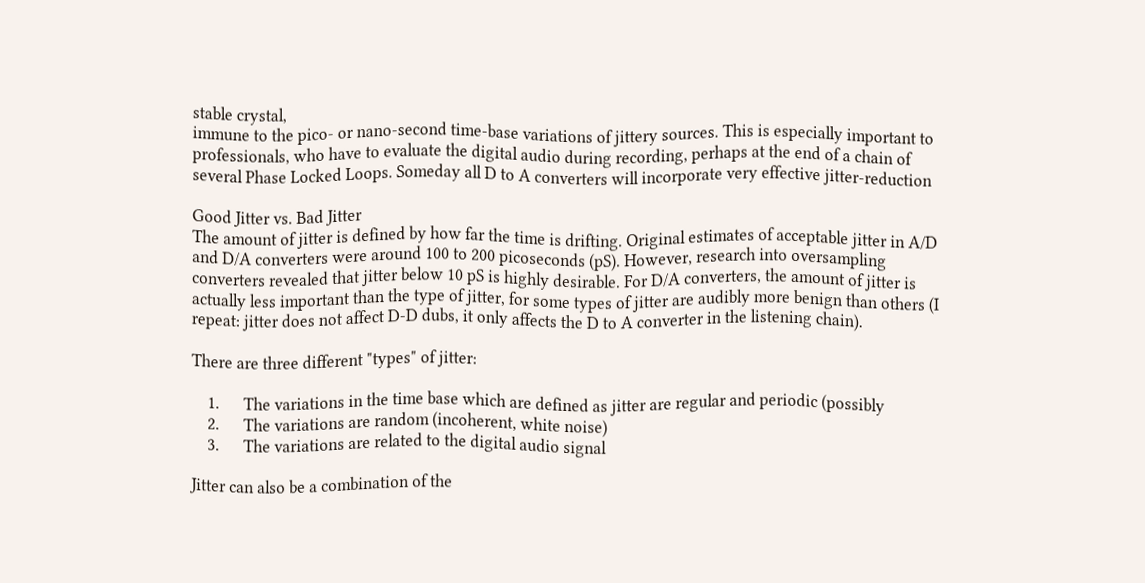stable crystal,
immune to the pico- or nano-second time-base variations of jittery sources. This is especially important to
professionals, who have to evaluate the digital audio during recording, perhaps at the end of a chain of
several Phase Locked Loops. Someday all D to A converters will incorporate very effective jitter-reduction

Good Jitter vs. Bad Jitter
The amount of jitter is defined by how far the time is drifting. Original estimates of acceptable jitter in A/D
and D/A converters were around 100 to 200 picoseconds (pS). However, research into oversampling
converters revealed that jitter below 10 pS is highly desirable. For D/A converters, the amount of jitter is
actually less important than the type of jitter, for some types of jitter are audibly more benign than others (I
repeat: jitter does not affect D-D dubs, it only affects the D to A converter in the listening chain).

There are three different "types" of jitter:

    1.      The variations in the time base which are defined as jitter are regular and periodic (possibly
    2.      The variations are random (incoherent, white noise)
    3.      The variations are related to the digital audio signal

Jitter can also be a combination of the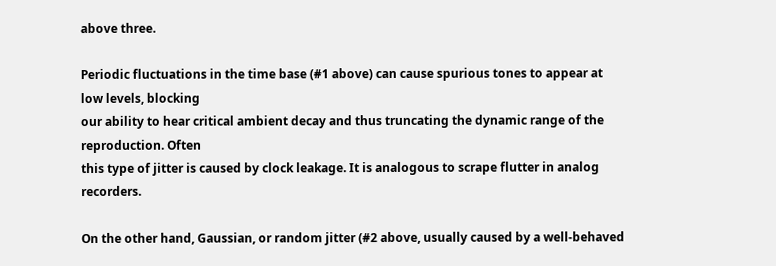above three.

Periodic fluctuations in the time base (#1 above) can cause spurious tones to appear at low levels, blocking
our ability to hear critical ambient decay and thus truncating the dynamic range of the reproduction. Often
this type of jitter is caused by clock leakage. It is analogous to scrape flutter in analog recorders.

On the other hand, Gaussian, or random jitter (#2 above, usually caused by a well-behaved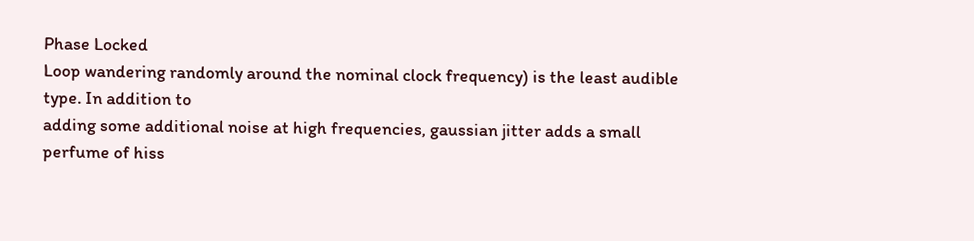Phase Locked
Loop wandering randomly around the nominal clock frequency) is the least audible type. In addition to
adding some additional noise at high frequencies, gaussian jitter adds a small perfume of hiss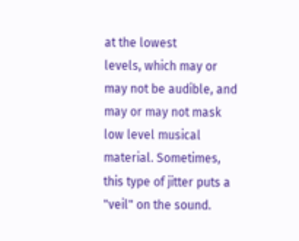at the lowest
levels, which may or may not be audible, and may or may not mask low level musical material. Sometimes,
this type of jitter puts a "veil" on the sound.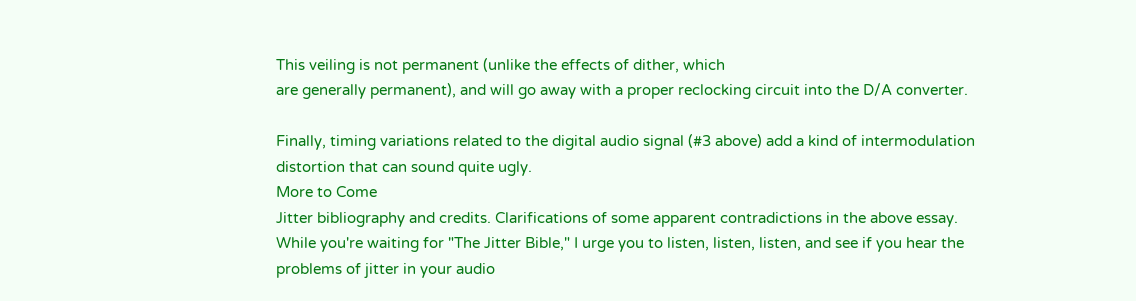This veiling is not permanent (unlike the effects of dither, which
are generally permanent), and will go away with a proper reclocking circuit into the D/A converter.

Finally, timing variations related to the digital audio signal (#3 above) add a kind of intermodulation
distortion that can sound quite ugly.
More to Come
Jitter bibliography and credits. Clarifications of some apparent contradictions in the above essay.
While you're waiting for "The Jitter Bible," I urge you to listen, listen, listen, and see if you hear the
problems of jitter in your audio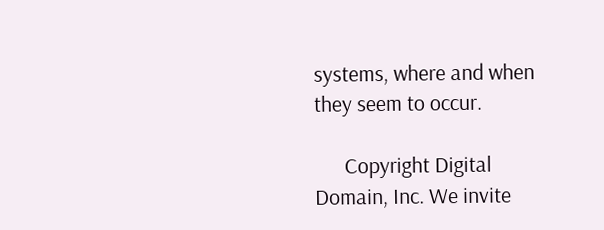systems, where and when they seem to occur.

      Copyright Digital Domain, Inc. We invite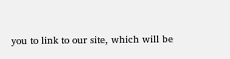you to link to our site, which will be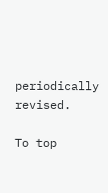periodically revised.

To top